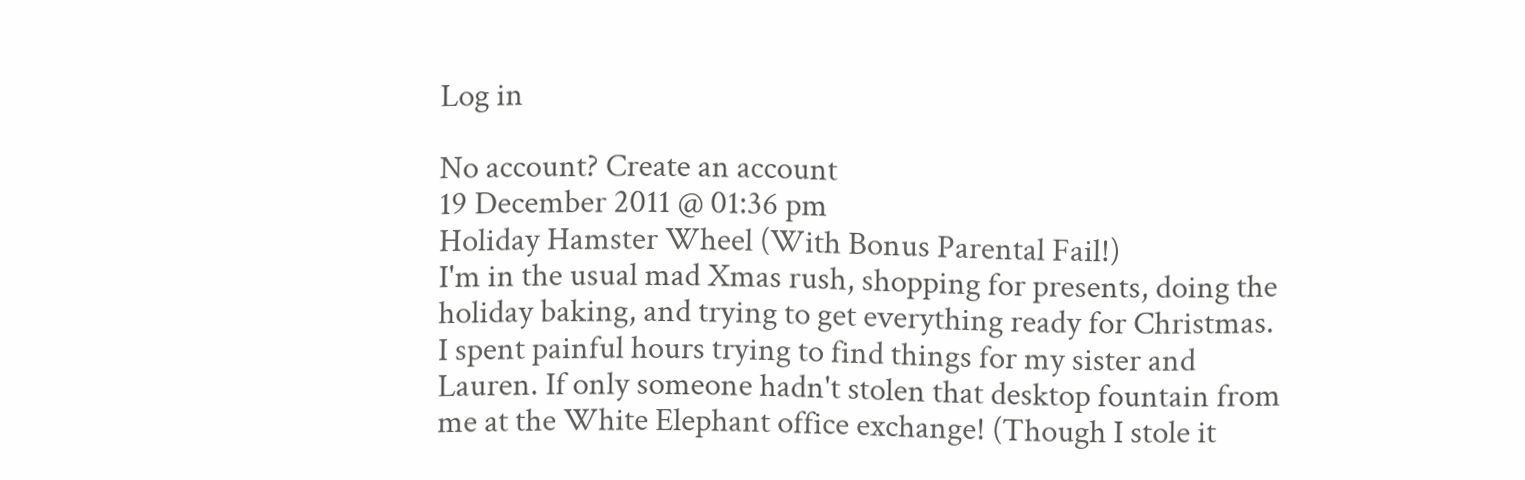Log in

No account? Create an account
19 December 2011 @ 01:36 pm
Holiday Hamster Wheel (With Bonus Parental Fail!)
I'm in the usual mad Xmas rush, shopping for presents, doing the holiday baking, and trying to get everything ready for Christmas. I spent painful hours trying to find things for my sister and Lauren. If only someone hadn't stolen that desktop fountain from me at the White Elephant office exchange! (Though I stole it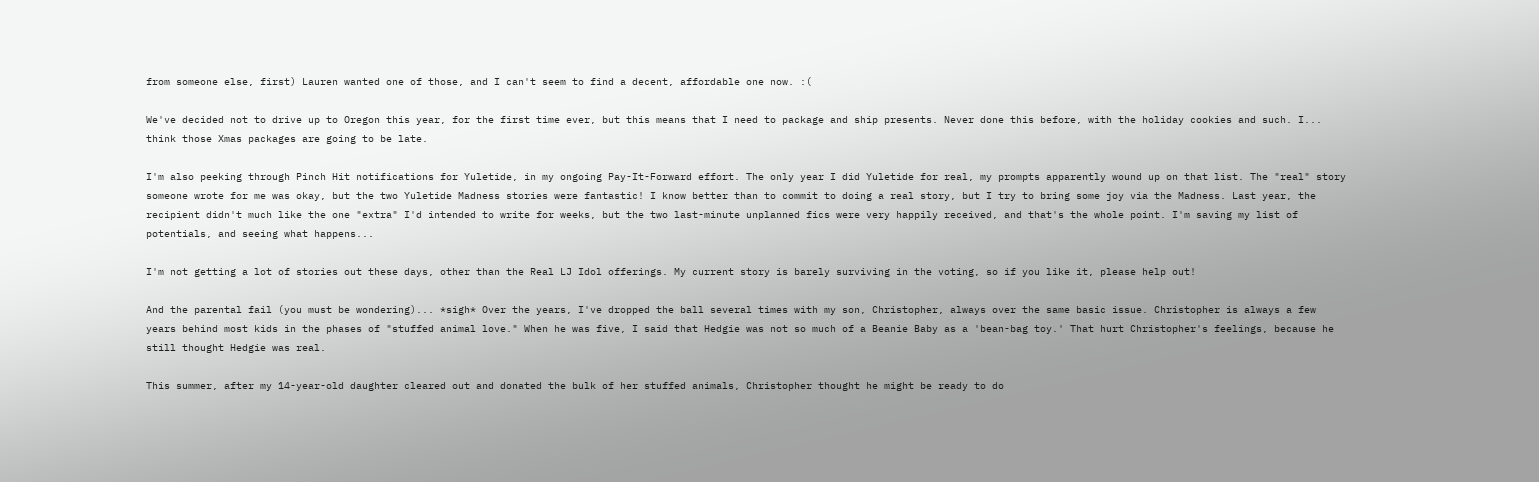from someone else, first) Lauren wanted one of those, and I can't seem to find a decent, affordable one now. :(

We've decided not to drive up to Oregon this year, for the first time ever, but this means that I need to package and ship presents. Never done this before, with the holiday cookies and such. I... think those Xmas packages are going to be late.

I'm also peeking through Pinch Hit notifications for Yuletide, in my ongoing Pay-It-Forward effort. The only year I did Yuletide for real, my prompts apparently wound up on that list. The "real" story someone wrote for me was okay, but the two Yuletide Madness stories were fantastic! I know better than to commit to doing a real story, but I try to bring some joy via the Madness. Last year, the recipient didn't much like the one "extra" I'd intended to write for weeks, but the two last-minute unplanned fics were very happily received, and that's the whole point. I'm saving my list of potentials, and seeing what happens...

I'm not getting a lot of stories out these days, other than the Real LJ Idol offerings. My current story is barely surviving in the voting, so if you like it, please help out!

And the parental fail (you must be wondering)... *sigh* Over the years, I've dropped the ball several times with my son, Christopher, always over the same basic issue. Christopher is always a few years behind most kids in the phases of "stuffed animal love." When he was five, I said that Hedgie was not so much of a Beanie Baby as a 'bean-bag toy.' That hurt Christopher's feelings, because he still thought Hedgie was real.

This summer, after my 14-year-old daughter cleared out and donated the bulk of her stuffed animals, Christopher thought he might be ready to do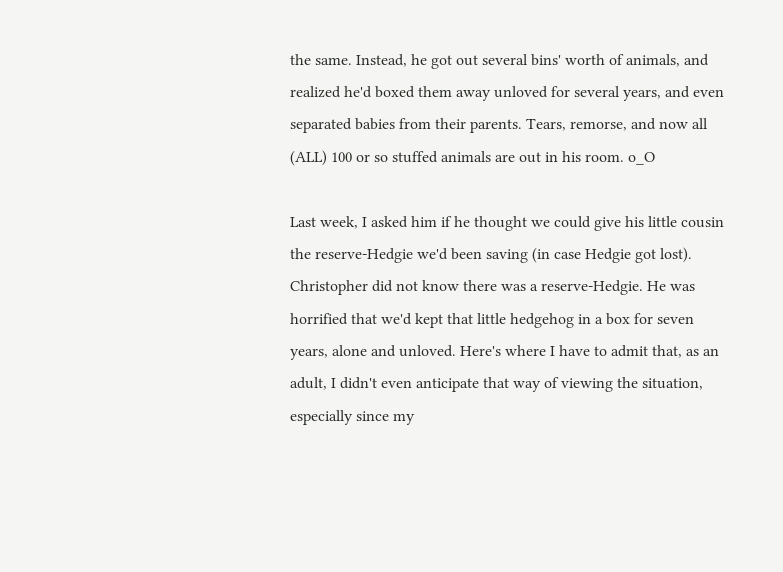the same. Instead, he got out several bins' worth of animals, and realized he'd boxed them away unloved for several years, and even separated babies from their parents. Tears, remorse, and now all (ALL) 100 or so stuffed animals are out in his room. o_O

Last week, I asked him if he thought we could give his little cousin the reserve-Hedgie we'd been saving (in case Hedgie got lost). Christopher did not know there was a reserve-Hedgie. He was horrified that we'd kept that little hedgehog in a box for seven years, alone and unloved. Here's where I have to admit that, as an adult, I didn't even anticipate that way of viewing the situation, especially since my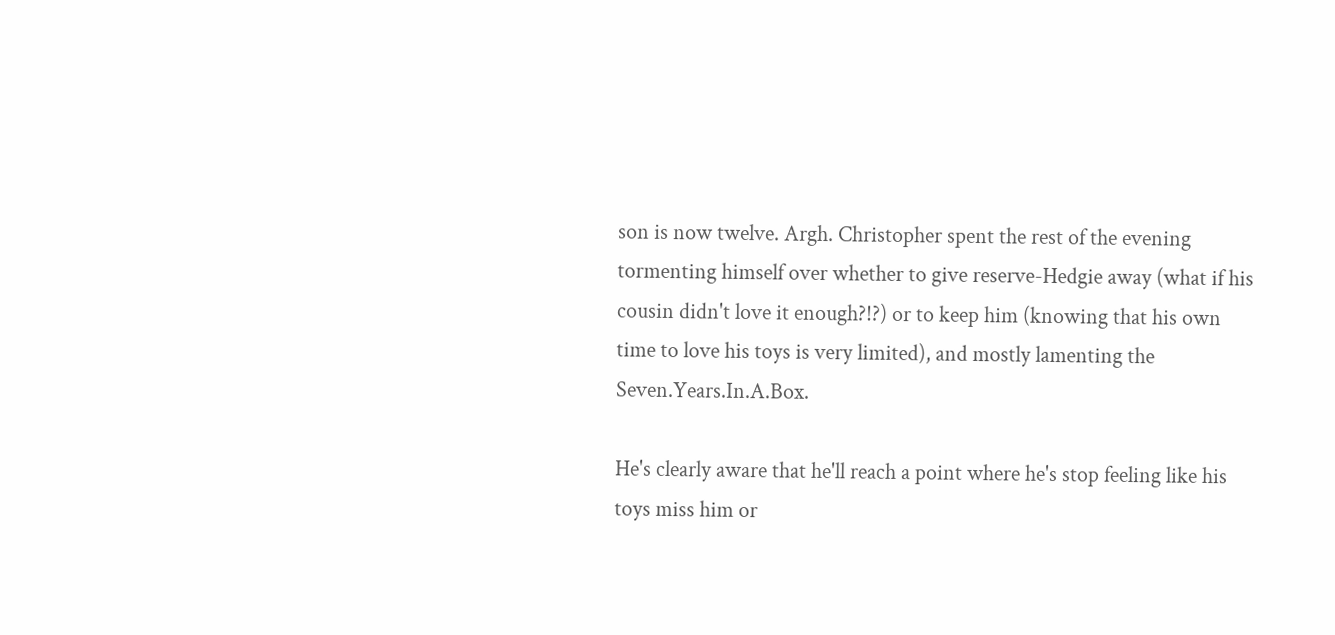son is now twelve. Argh. Christopher spent the rest of the evening tormenting himself over whether to give reserve-Hedgie away (what if his cousin didn't love it enough?!?) or to keep him (knowing that his own time to love his toys is very limited), and mostly lamenting the Seven.Years.In.A.Box.

He's clearly aware that he'll reach a point where he's stop feeling like his toys miss him or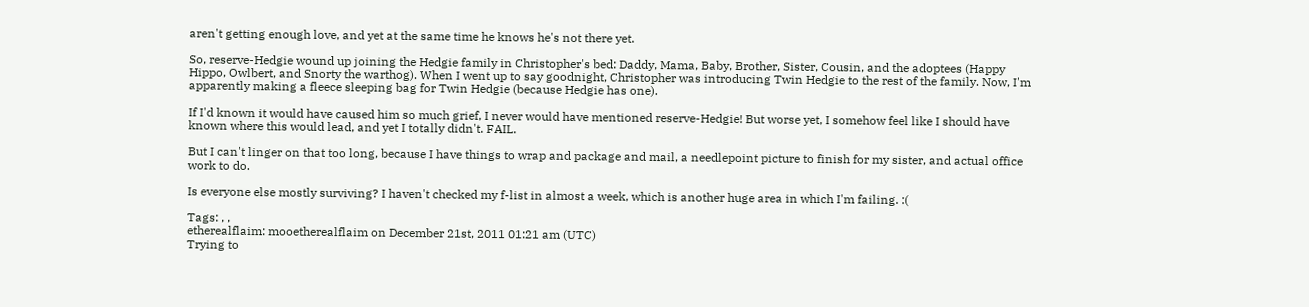aren't getting enough love, and yet at the same time he knows he's not there yet.

So, reserve-Hedgie wound up joining the Hedgie family in Christopher's bed: Daddy, Mama, Baby, Brother, Sister, Cousin, and the adoptees (Happy Hippo, Owlbert, and Snorty the warthog). When I went up to say goodnight, Christopher was introducing Twin Hedgie to the rest of the family. Now, I'm apparently making a fleece sleeping bag for Twin Hedgie (because Hedgie has one).

If I'd known it would have caused him so much grief, I never would have mentioned reserve-Hedgie! But worse yet, I somehow feel like I should have known where this would lead, and yet I totally didn't. FAIL.

But I can't linger on that too long, because I have things to wrap and package and mail, a needlepoint picture to finish for my sister, and actual office work to do.

Is everyone else mostly surviving? I haven't checked my f-list in almost a week, which is another huge area in which I'm failing. :(

Tags: , ,
etherealflaim: mooetherealflaim on December 21st, 2011 01:21 am (UTC)
Trying to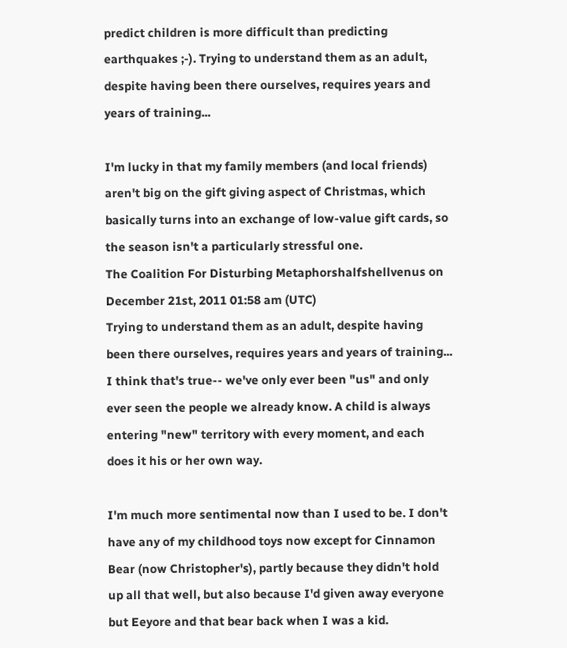predict children is more difficult than predicting earthquakes ;-). Trying to understand them as an adult, despite having been there ourselves, requires years and years of training...

I'm lucky in that my family members (and local friends) aren't big on the gift giving aspect of Christmas, which basically turns into an exchange of low-value gift cards, so the season isn't a particularly stressful one.
The Coalition For Disturbing Metaphorshalfshellvenus on December 21st, 2011 01:58 am (UTC)
Trying to understand them as an adult, despite having been there ourselves, requires years and years of training...
I think that's true-- we've only ever been "us" and only ever seen the people we already know. A child is always entering "new" territory with every moment, and each does it his or her own way.

I'm much more sentimental now than I used to be. I don't have any of my childhood toys now except for Cinnamon Bear (now Christopher's), partly because they didn't hold up all that well, but also because I'd given away everyone but Eeyore and that bear back when I was a kid.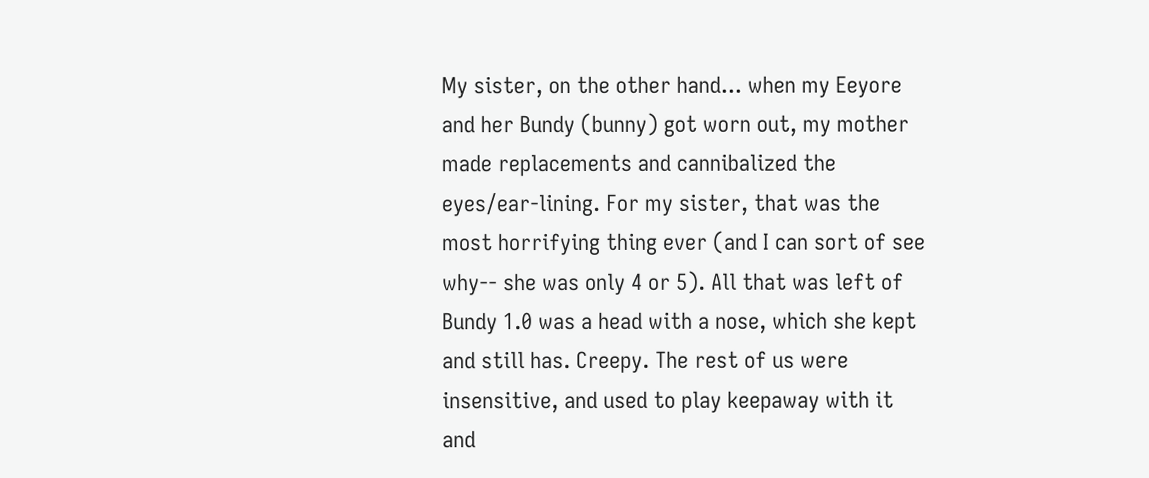My sister, on the other hand... when my Eeyore and her Bundy (bunny) got worn out, my mother made replacements and cannibalized the eyes/ear-lining. For my sister, that was the most horrifying thing ever (and I can sort of see why-- she was only 4 or 5). All that was left of Bundy 1.0 was a head with a nose, which she kept and still has. Creepy. The rest of us were insensitive, and used to play keepaway with it and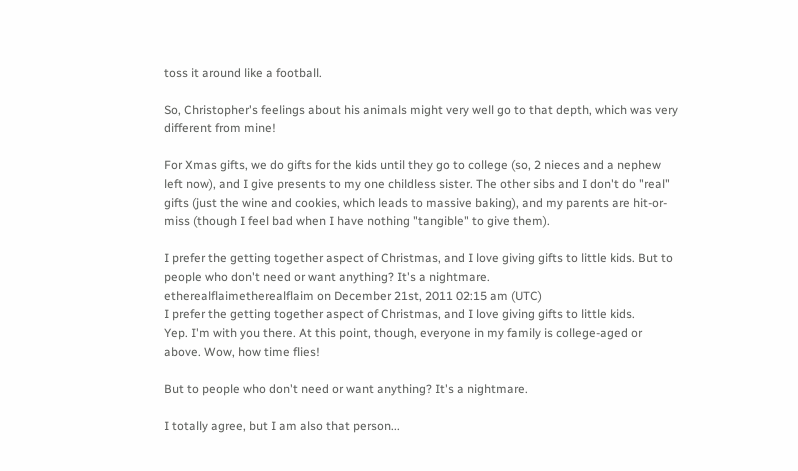toss it around like a football.

So, Christopher's feelings about his animals might very well go to that depth, which was very different from mine!

For Xmas gifts, we do gifts for the kids until they go to college (so, 2 nieces and a nephew left now), and I give presents to my one childless sister. The other sibs and I don't do "real" gifts (just the wine and cookies, which leads to massive baking), and my parents are hit-or-miss (though I feel bad when I have nothing "tangible" to give them).

I prefer the getting together aspect of Christmas, and I love giving gifts to little kids. But to people who don't need or want anything? It's a nightmare.
etherealflaimetherealflaim on December 21st, 2011 02:15 am (UTC)
I prefer the getting together aspect of Christmas, and I love giving gifts to little kids.
Yep. I'm with you there. At this point, though, everyone in my family is college-aged or above. Wow, how time flies!

But to people who don't need or want anything? It's a nightmare.

I totally agree, but I am also that person...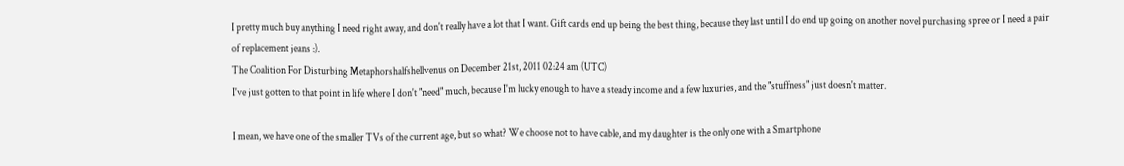I pretty much buy anything I need right away, and don't really have a lot that I want. Gift cards end up being the best thing, because they last until I do end up going on another novel purchasing spree or I need a pair of replacement jeans :).
The Coalition For Disturbing Metaphorshalfshellvenus on December 21st, 2011 02:24 am (UTC)
I've just gotten to that point in life where I don't "need" much, because I'm lucky enough to have a steady income and a few luxuries, and the "stuffness" just doesn't matter.

I mean, we have one of the smaller TVs of the current age, but so what? We choose not to have cable, and my daughter is the only one with a Smartphone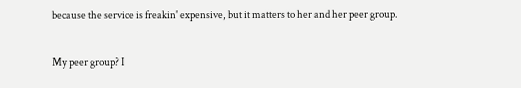because the service is freakin' expensive, but it matters to her and her peer group.

My peer group? I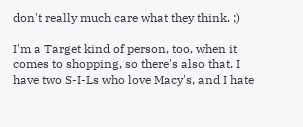don't really much care what they think. ;)

I'm a Target kind of person, too, when it comes to shopping, so there's also that. I have two S-I-Ls who love Macy's, and I hate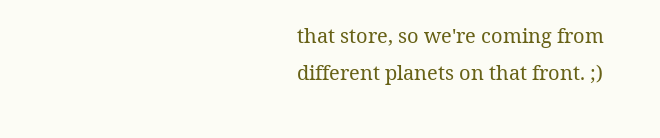that store, so we're coming from different planets on that front. ;)